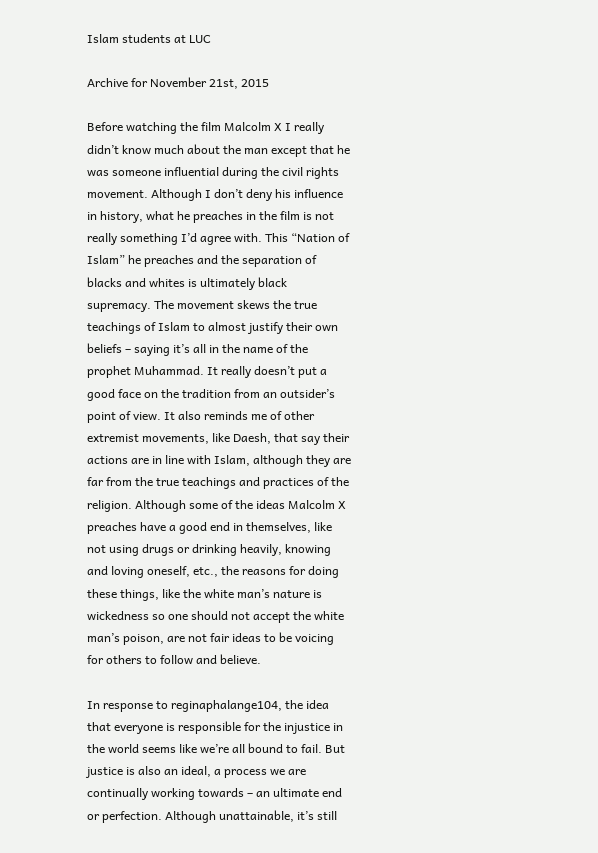Islam students at LUC

Archive for November 21st, 2015

Before watching the film Malcolm X I really didn’t know much about the man except that he was someone influential during the civil rights movement. Although I don’t deny his influence in history, what he preaches in the film is not really something I’d agree with. This “Nation of Islam” he preaches and the separation of blacks and whites is ultimately black supremacy. The movement skews the true teachings of Islam to almost justify their own beliefs – saying it’s all in the name of the prophet Muhammad. It really doesn’t put a good face on the tradition from an outsider’s point of view. It also reminds me of other extremist movements, like Daesh, that say their actions are in line with Islam, although they are far from the true teachings and practices of the religion. Although some of the ideas Malcolm X preaches have a good end in themselves, like not using drugs or drinking heavily, knowing and loving oneself, etc., the reasons for doing these things, like the white man’s nature is wickedness so one should not accept the white man’s poison, are not fair ideas to be voicing for others to follow and believe.

In response to reginaphalange104, the idea that everyone is responsible for the injustice in the world seems like we’re all bound to fail. But justice is also an ideal, a process we are continually working towards – an ultimate end or perfection. Although unattainable, it’s still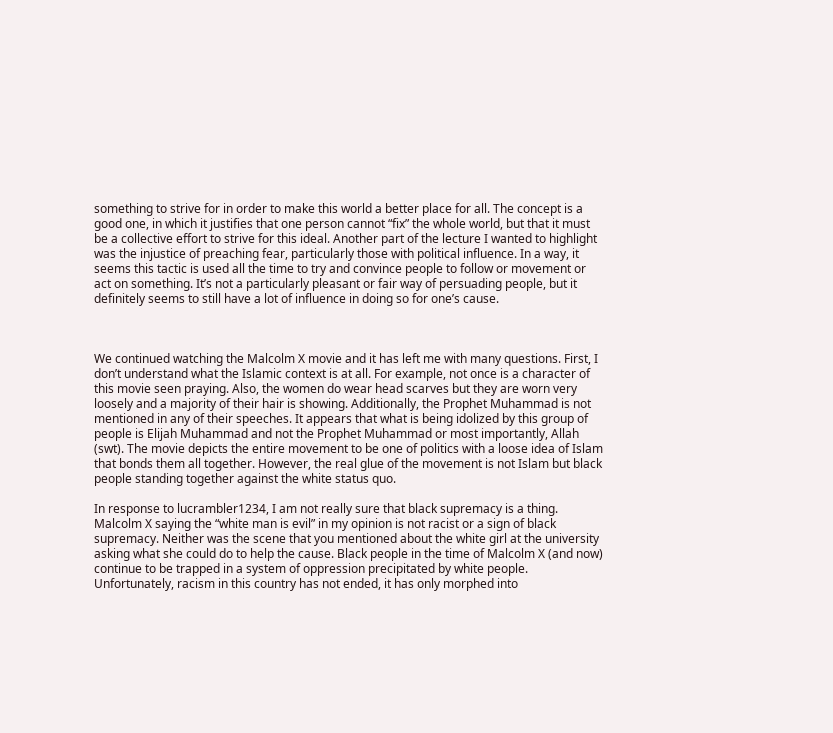something to strive for in order to make this world a better place for all. The concept is a good one, in which it justifies that one person cannot “fix” the whole world, but that it must be a collective effort to strive for this ideal. Another part of the lecture I wanted to highlight was the injustice of preaching fear, particularly those with political influence. In a way, it seems this tactic is used all the time to try and convince people to follow or movement or act on something. It’s not a particularly pleasant or fair way of persuading people, but it definitely seems to still have a lot of influence in doing so for one’s cause.



We continued watching the Malcolm X movie and it has left me with many questions. First, I don’t understand what the Islamic context is at all. For example, not once is a character of this movie seen praying. Also, the women do wear head scarves but they are worn very loosely and a majority of their hair is showing. Additionally, the Prophet Muhammad is not mentioned in any of their speeches. It appears that what is being idolized by this group of people is Elijah Muhammad and not the Prophet Muhammad or most importantly, Allah (swt). The movie depicts the entire movement to be one of politics with a loose idea of Islam that bonds them all together. However, the real glue of the movement is not Islam but black people standing together against the white status quo.

In response to lucrambler1234, I am not really sure that black supremacy is a thing. Malcolm X saying the “white man is evil” in my opinion is not racist or a sign of black supremacy. Neither was the scene that you mentioned about the white girl at the university asking what she could do to help the cause. Black people in the time of Malcolm X (and now) continue to be trapped in a system of oppression precipitated by white people. Unfortunately, racism in this country has not ended, it has only morphed into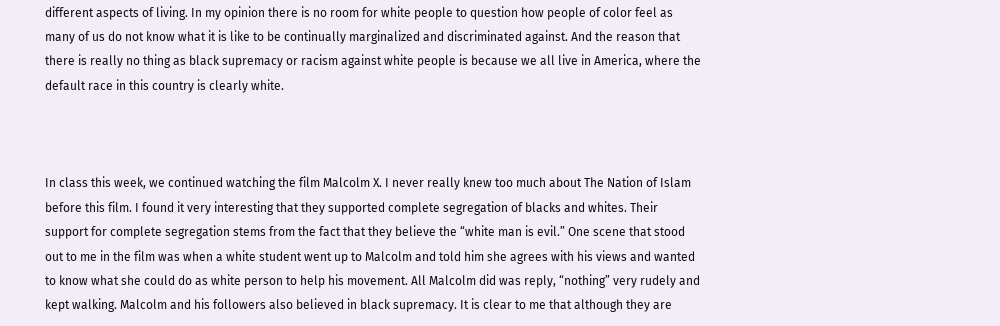different aspects of living. In my opinion there is no room for white people to question how people of color feel as many of us do not know what it is like to be continually marginalized and discriminated against. And the reason that there is really no thing as black supremacy or racism against white people is because we all live in America, where the default race in this country is clearly white.



In class this week, we continued watching the film Malcolm X. I never really knew too much about The Nation of Islam before this film. I found it very interesting that they supported complete segregation of blacks and whites. Their support for complete segregation stems from the fact that they believe the “white man is evil.” One scene that stood out to me in the film was when a white student went up to Malcolm and told him she agrees with his views and wanted to know what she could do as white person to help his movement. All Malcolm did was reply, “nothing” very rudely and kept walking. Malcolm and his followers also believed in black supremacy. It is clear to me that although they are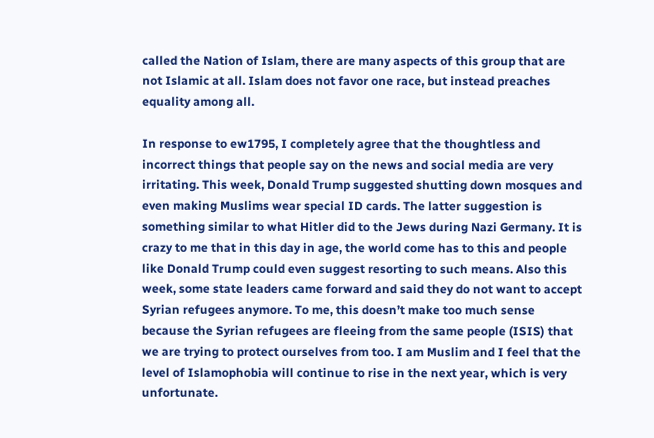called the Nation of Islam, there are many aspects of this group that are not Islamic at all. Islam does not favor one race, but instead preaches equality among all.

In response to ew1795, I completely agree that the thoughtless and incorrect things that people say on the news and social media are very irritating. This week, Donald Trump suggested shutting down mosques and even making Muslims wear special ID cards. The latter suggestion is something similar to what Hitler did to the Jews during Nazi Germany. It is crazy to me that in this day in age, the world come has to this and people like Donald Trump could even suggest resorting to such means. Also this week, some state leaders came forward and said they do not want to accept Syrian refugees anymore. To me, this doesn’t make too much sense because the Syrian refugees are fleeing from the same people (ISIS) that we are trying to protect ourselves from too. I am Muslim and I feel that the level of Islamophobia will continue to rise in the next year, which is very unfortunate.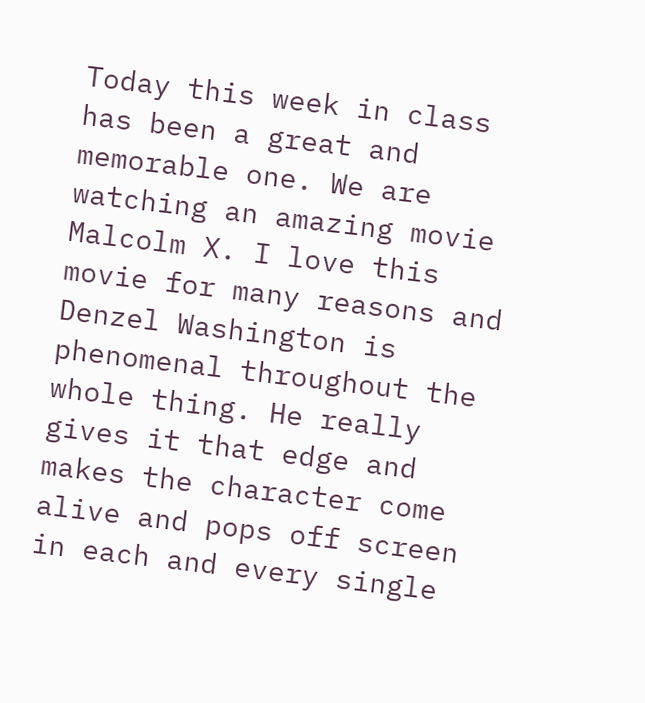Today this week in class has been a great and memorable one. We are watching an amazing movie Malcolm X. I love this movie for many reasons and Denzel Washington is phenomenal throughout the whole thing. He really gives it that edge and makes the character come alive and pops off screen in each and every single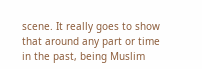scene. It really goes to show that around any part or time in the past, being Muslim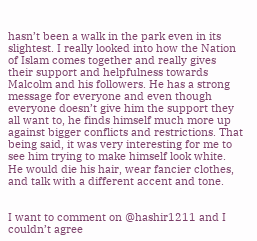hasn’t been a walk in the park even in its slightest. I really looked into how the Nation of Islam comes together and really gives their support and helpfulness towards Malcolm and his followers. He has a strong message for everyone and even though everyone doesn’t give him the support they all want to, he finds himself much more up against bigger conflicts and restrictions. That being said, it was very interesting for me to see him trying to make himself look white. He would die his hair, wear fancier clothes, and talk with a different accent and tone.


I want to comment on @hashir1211 and I couldn’t agree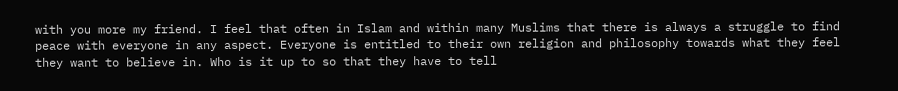with you more my friend. I feel that often in Islam and within many Muslims that there is always a struggle to find peace with everyone in any aspect. Everyone is entitled to their own religion and philosophy towards what they feel they want to believe in. Who is it up to so that they have to tell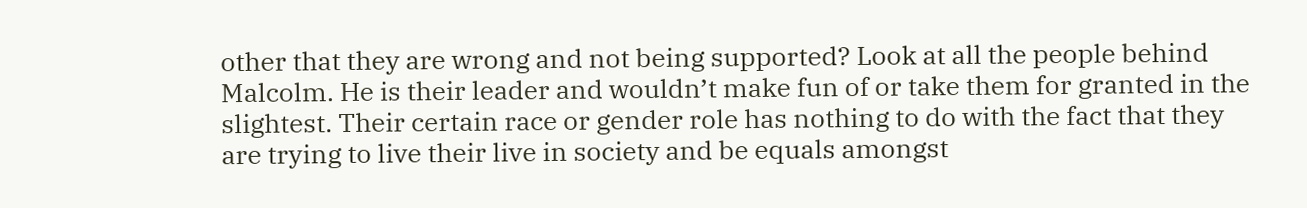other that they are wrong and not being supported? Look at all the people behind Malcolm. He is their leader and wouldn’t make fun of or take them for granted in the slightest. Their certain race or gender role has nothing to do with the fact that they are trying to live their live in society and be equals amongst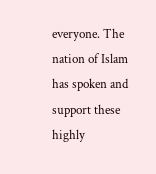everyone. The nation of Islam has spoken and support these highly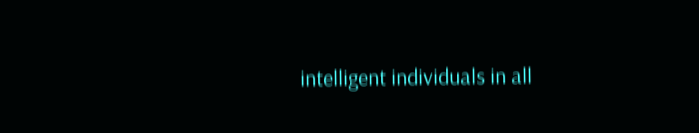intelligent individuals in all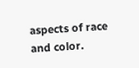aspects of race and color.